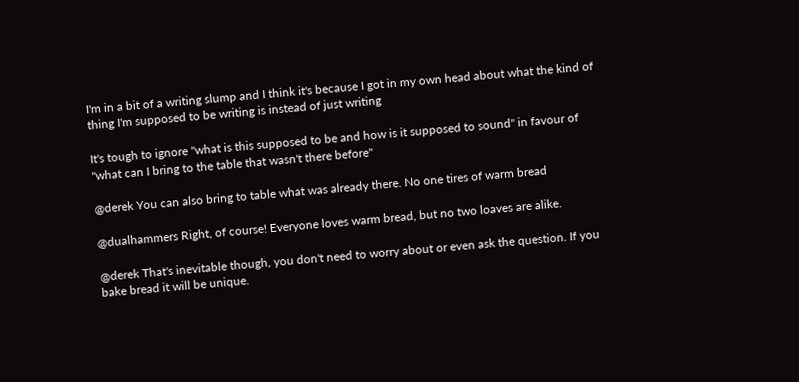I'm in a bit of a writing slump and I think it's because I got in my own head about what the kind of thing I'm supposed to be writing is instead of just writing

It's tough to ignore "what is this supposed to be and how is it supposed to sound" in favour of "what can I bring to the table that wasn't there before"

@derek You can also bring to table what was already there. No one tires of warm bread

@dualhammers Right, of course! Everyone loves warm bread, but no two loaves are alike.

@derek That's inevitable though, you don't need to worry about or even ask the question. If you bake bread it will be unique.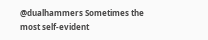@dualhammers Sometimes the most self-evident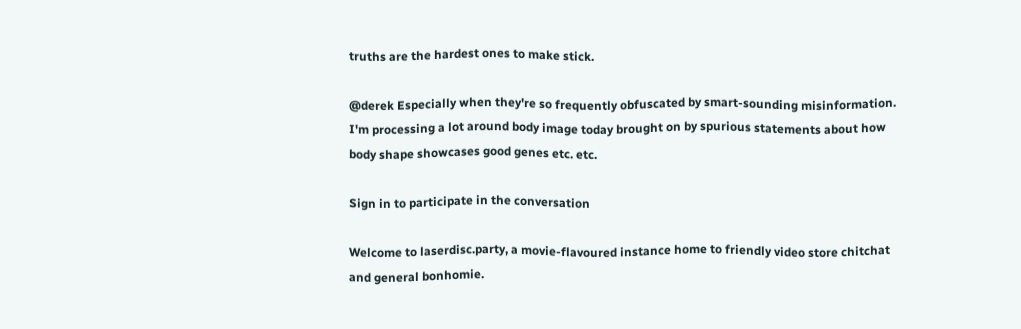truths are the hardest ones to make stick.

@derek Especially when they're so frequently obfuscated by smart-sounding misinformation. I'm processing a lot around body image today brought on by spurious statements about how body shape showcases good genes etc. etc.

Sign in to participate in the conversation

Welcome to laserdisc.party, a movie-flavoured instance home to friendly video store chitchat and general bonhomie.